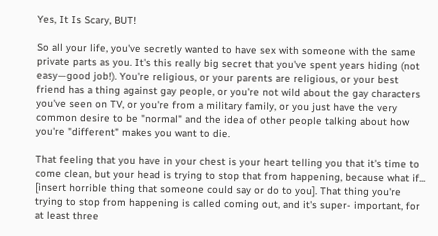Yes, It Is Scary, BUT!

So all your life, you've secretly wanted to have sex with someone with the same private parts as you. It's this really big secret that you've spent years hiding (not easy—good job!). You're religious, or your parents are religious, or your best friend has a thing against gay people, or you're not wild about the gay characters you've seen on TV, or you're from a military family, or you just have the very common desire to be "normal" and the idea of other people talking about how you're "different" makes you want to die.

That feeling that you have in your chest is your heart telling you that it's time to come clean, but your head is trying to stop that from happening, because what if... [insert horrible thing that someone could say or do to you]. That thing you're trying to stop from happening is called coming out, and it's super- important, for at least three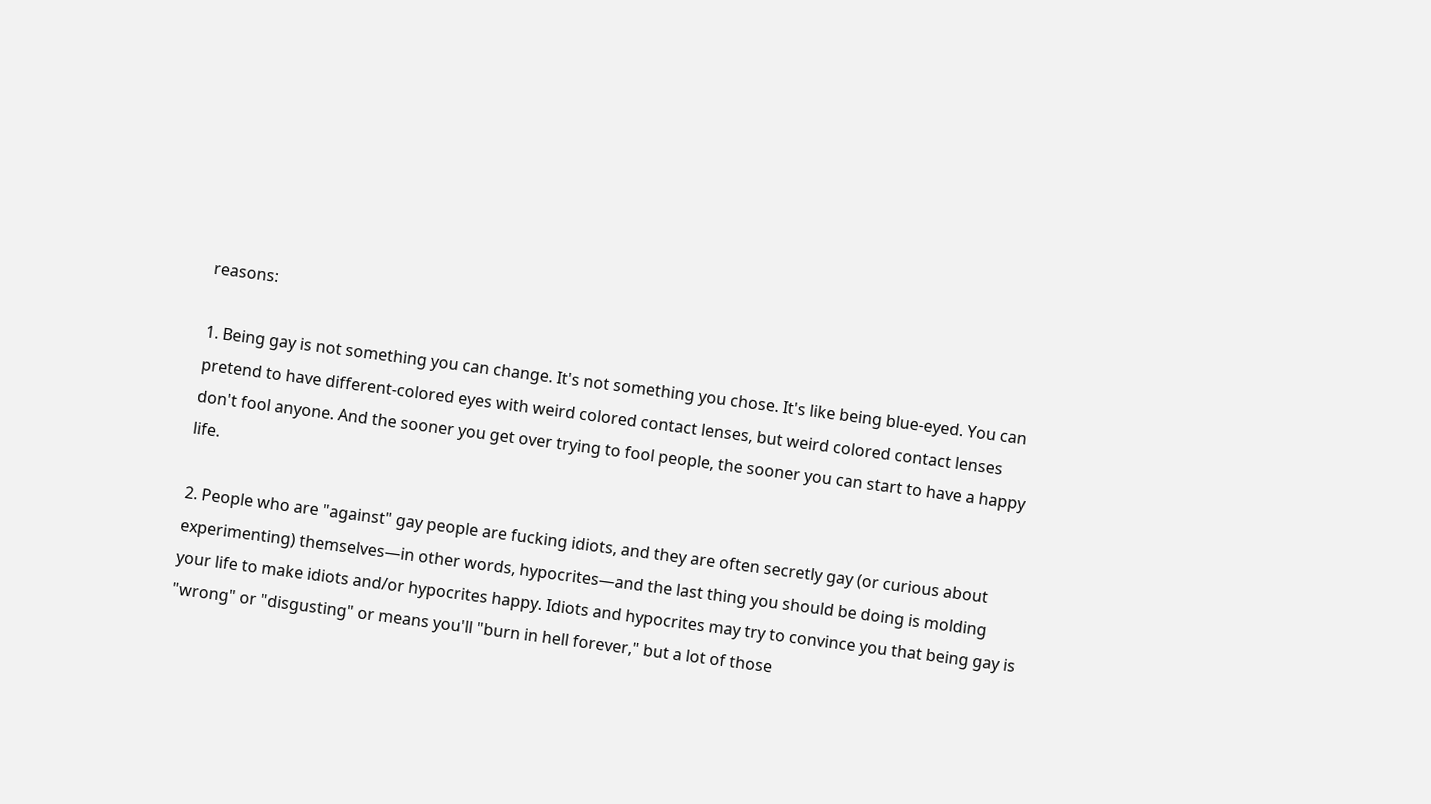reasons:

1. Being gay is not something you can change. It's not something you chose. It's like being blue-eyed. You can pretend to have different-colored eyes with weird colored contact lenses, but weird colored contact lenses don't fool anyone. And the sooner you get over trying to fool people, the sooner you can start to have a happy life.

2. People who are "against" gay people are fucking idiots, and they are often secretly gay (or curious about experimenting) themselves—in other words, hypocrites—and the last thing you should be doing is molding your life to make idiots and/or hypocrites happy. Idiots and hypocrites may try to convince you that being gay is "wrong" or "disgusting" or means you'll "burn in hell forever," but a lot of those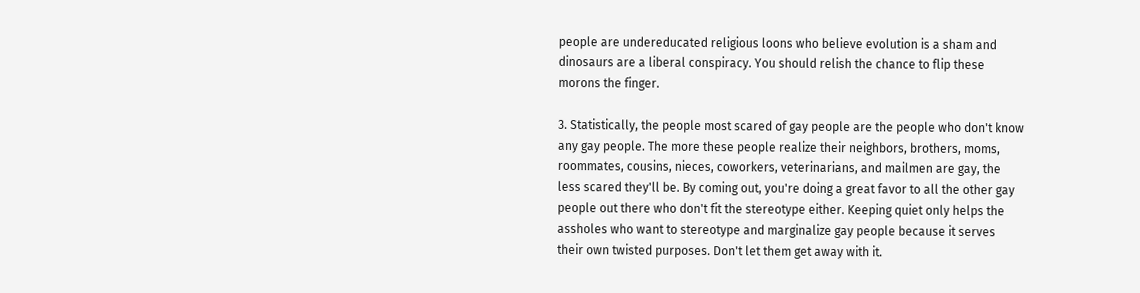people are undereducated religious loons who believe evolution is a sham and dinosaurs are a liberal conspiracy. You should relish the chance to flip these morons the finger.

3. Statistically, the people most scared of gay people are the people who don't know any gay people. The more these people realize their neighbors, brothers, moms, roommates, cousins, nieces, coworkers, veterinarians, and mailmen are gay, the less scared they'll be. By coming out, you're doing a great favor to all the other gay people out there who don't fit the stereotype either. Keeping quiet only helps the assholes who want to stereotype and marginalize gay people because it serves their own twisted purposes. Don't let them get away with it.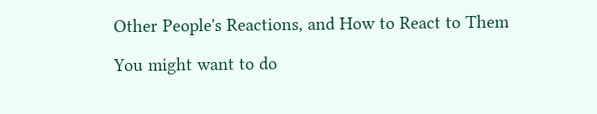Other People's Reactions, and How to React to Them

You might want to do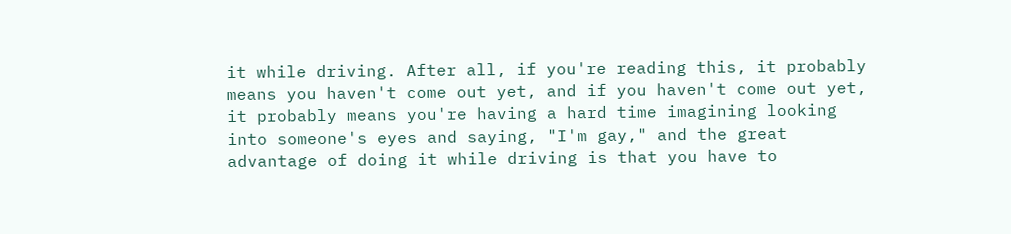it while driving. After all, if you're reading this, it probably means you haven't come out yet, and if you haven't come out yet, it probably means you're having a hard time imagining looking into someone's eyes and saying, "I'm gay," and the great advantage of doing it while driving is that you have to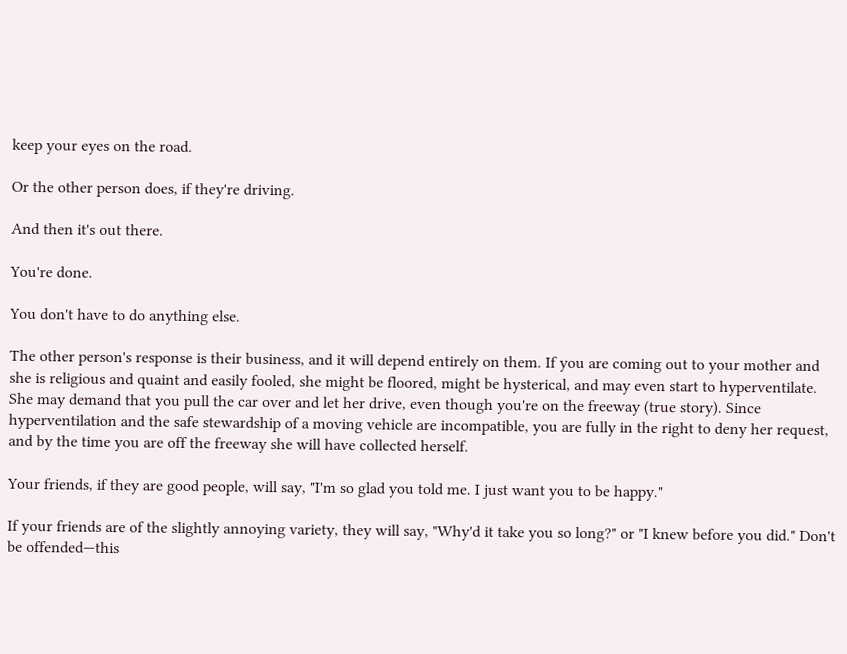keep your eyes on the road.

Or the other person does, if they're driving.

And then it's out there.

You're done.

You don't have to do anything else.

The other person's response is their business, and it will depend entirely on them. If you are coming out to your mother and she is religious and quaint and easily fooled, she might be floored, might be hysterical, and may even start to hyperventilate. She may demand that you pull the car over and let her drive, even though you're on the freeway (true story). Since hyperventilation and the safe stewardship of a moving vehicle are incompatible, you are fully in the right to deny her request, and by the time you are off the freeway she will have collected herself.

Your friends, if they are good people, will say, "I'm so glad you told me. I just want you to be happy."

If your friends are of the slightly annoying variety, they will say, "Why'd it take you so long?" or "I knew before you did." Don't be offended—this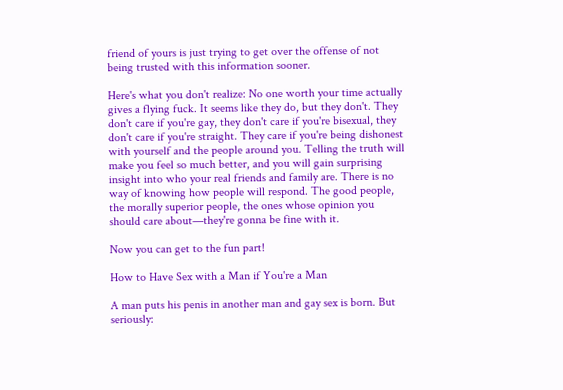friend of yours is just trying to get over the offense of not being trusted with this information sooner.

Here's what you don't realize: No one worth your time actually gives a flying fuck. It seems like they do, but they don't. They don't care if you're gay, they don't care if you're bisexual, they don't care if you're straight. They care if you're being dishonest with yourself and the people around you. Telling the truth will make you feel so much better, and you will gain surprising insight into who your real friends and family are. There is no way of knowing how people will respond. The good people, the morally superior people, the ones whose opinion you should care about—they're gonna be fine with it.

Now you can get to the fun part!

How to Have Sex with a Man if You're a Man

A man puts his penis in another man and gay sex is born. But seriously: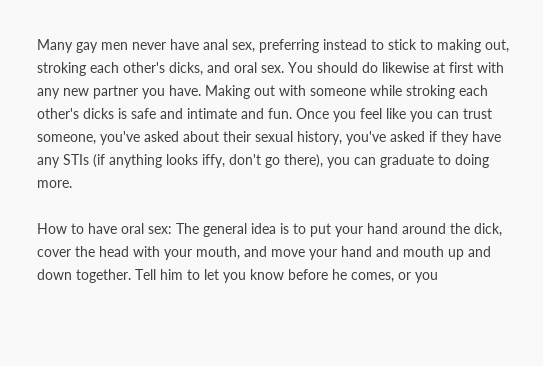Many gay men never have anal sex, preferring instead to stick to making out, stroking each other's dicks, and oral sex. You should do likewise at first with any new partner you have. Making out with someone while stroking each other's dicks is safe and intimate and fun. Once you feel like you can trust someone, you've asked about their sexual history, you've asked if they have any STIs (if anything looks iffy, don't go there), you can graduate to doing more.

How to have oral sex: The general idea is to put your hand around the dick, cover the head with your mouth, and move your hand and mouth up and down together. Tell him to let you know before he comes, or you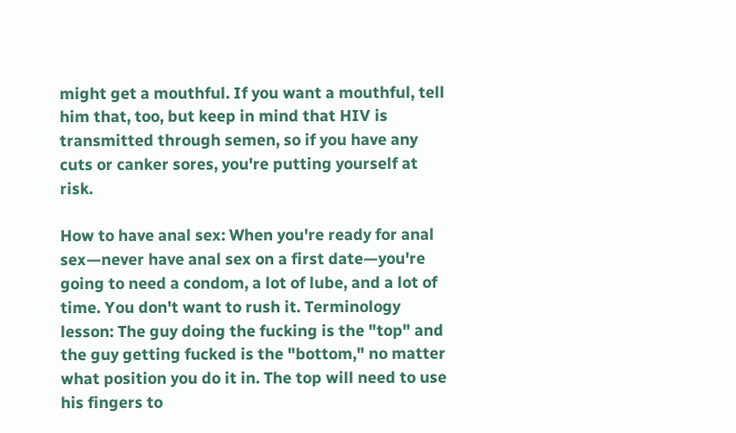might get a mouthful. If you want a mouthful, tell him that, too, but keep in mind that HIV is transmitted through semen, so if you have any cuts or canker sores, you're putting yourself at risk.

How to have anal sex: When you're ready for anal sex—never have anal sex on a first date—you're going to need a condom, a lot of lube, and a lot of time. You don't want to rush it. Terminology lesson: The guy doing the fucking is the "top" and the guy getting fucked is the "bottom," no matter what position you do it in. The top will need to use his fingers to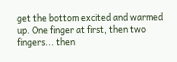get the bottom excited and warmed up. One finger at first, then two fingers... then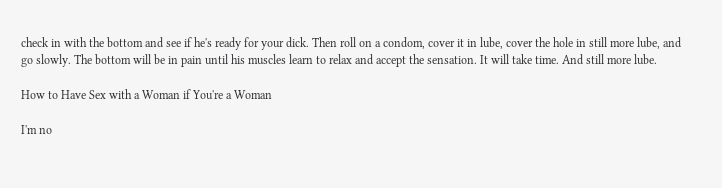check in with the bottom and see if he's ready for your dick. Then roll on a condom, cover it in lube, cover the hole in still more lube, and go slowly. The bottom will be in pain until his muscles learn to relax and accept the sensation. It will take time. And still more lube.

How to Have Sex with a Woman if You're a Woman

I'm no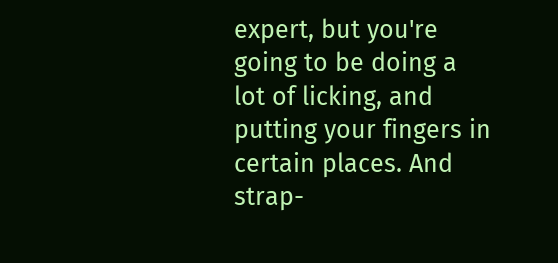expert, but you're going to be doing a lot of licking, and putting your fingers in certain places. And strap-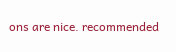ons are nice. recommended